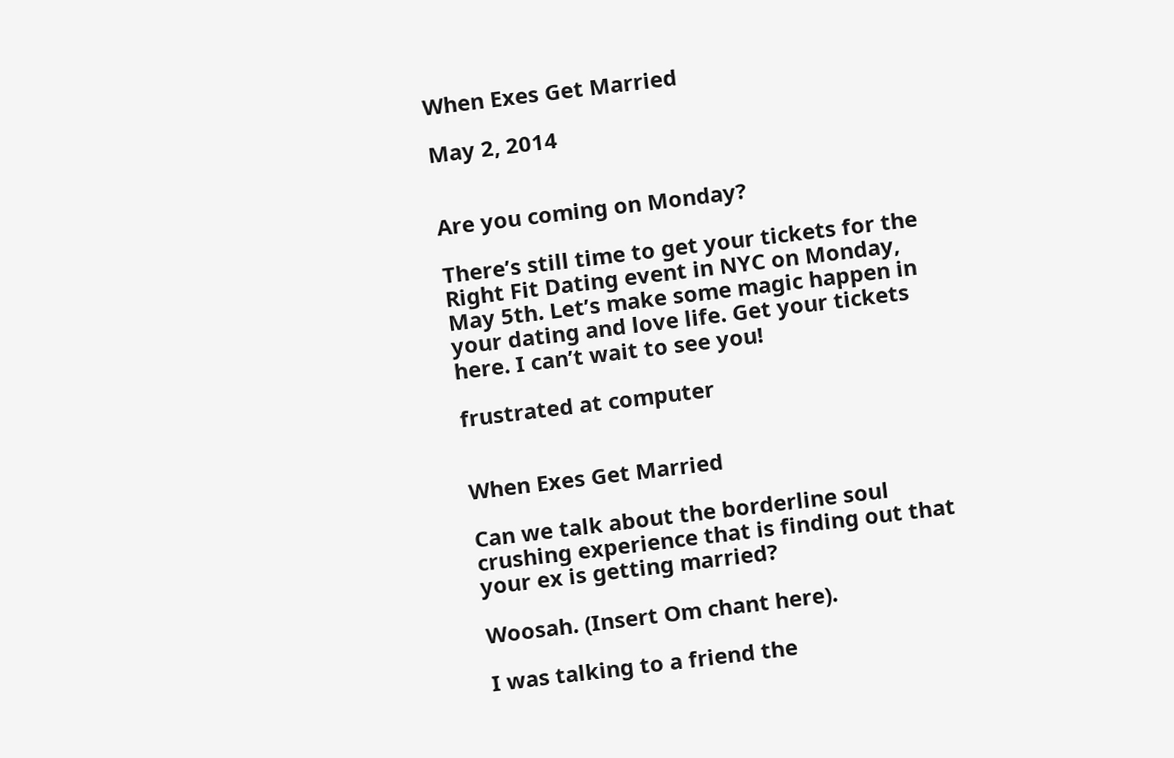When Exes Get Married

May 2, 2014


Are you coming on Monday?

There’s still time to get your tickets for the Right Fit Dating event in NYC on Monday, May 5th. Let’s make some magic happen in your dating and love life. Get your tickets here. I can’t wait to see you!

frustrated at computer


When Exes Get Married

Can we talk about the borderline soul crushing experience that is finding out that your ex is getting married?

Woosah. (Insert Om chant here).

I was talking to a friend the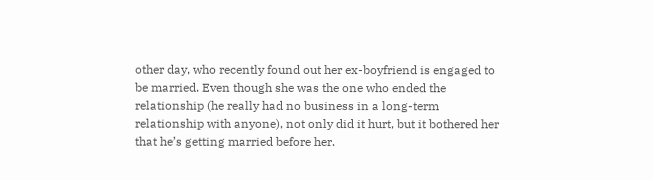other day, who recently found out her ex-boyfriend is engaged to be married. Even though she was the one who ended the relationship (he really had no business in a long-term relationship with anyone), not only did it hurt, but it bothered her that he’s getting married before her.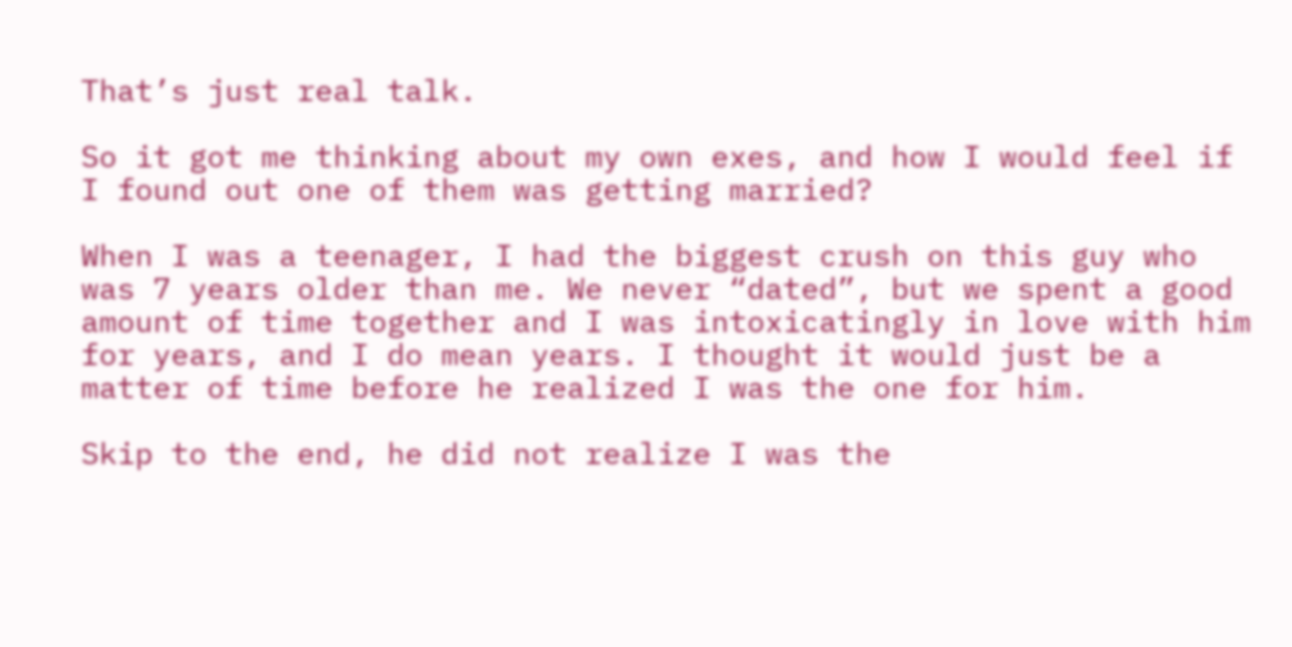That’s just real talk.

So it got me thinking about my own exes, and how I would feel if I found out one of them was getting married?

When I was a teenager, I had the biggest crush on this guy who was 7 years older than me. We never “dated”, but we spent a good amount of time together and I was intoxicatingly in love with him for years, and I do mean years. I thought it would just be a matter of time before he realized I was the one for him.

Skip to the end, he did not realize I was the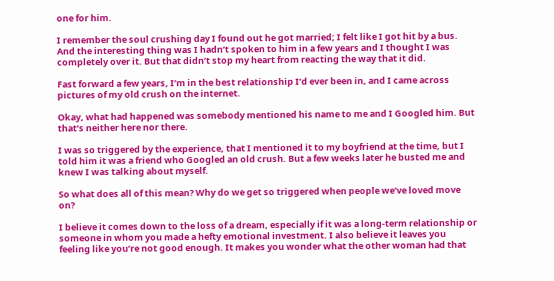one for him.

I remember the soul crushing day I found out he got married; I felt like I got hit by a bus. And the interesting thing was I hadn’t spoken to him in a few years and I thought I was completely over it. But that didn’t stop my heart from reacting the way that it did.

Fast forward a few years, I’m in the best relationship I’d ever been in, and I came across pictures of my old crush on the internet.

Okay, what had happened was somebody mentioned his name to me and I Googled him. But that’s neither here nor there.

I was so triggered by the experience, that I mentioned it to my boyfriend at the time, but I told him it was a friend who Googled an old crush. But a few weeks later he busted me and knew I was talking about myself.

So what does all of this mean? Why do we get so triggered when people we’ve loved move on?

I believe it comes down to the loss of a dream, especially if it was a long-term relationship or someone in whom you made a hefty emotional investment. I also believe it leaves you feeling like you’re not good enough. It makes you wonder what the other woman had that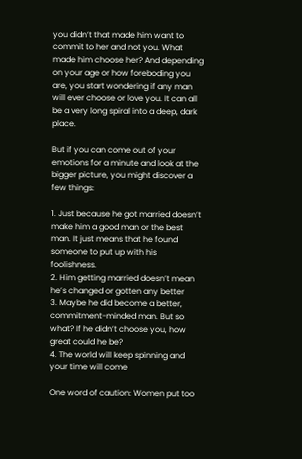you didn’t that made him want to commit to her and not you. What made him choose her? And depending on your age or how foreboding you are, you start wondering if any man will ever choose or love you. It can all be a very long spiral into a deep, dark place.

But if you can come out of your emotions for a minute and look at the bigger picture, you might discover a few things:

1. Just because he got married doesn’t make him a good man or the best man. It just means that he found someone to put up with his foolishness.
2. Him getting married doesn’t mean he’s changed or gotten any better
3. Maybe he did become a better, commitment-minded man. But so what? If he didn’t choose you, how great could he be?
4. The world will keep spinning and your time will come

One word of caution: Women put too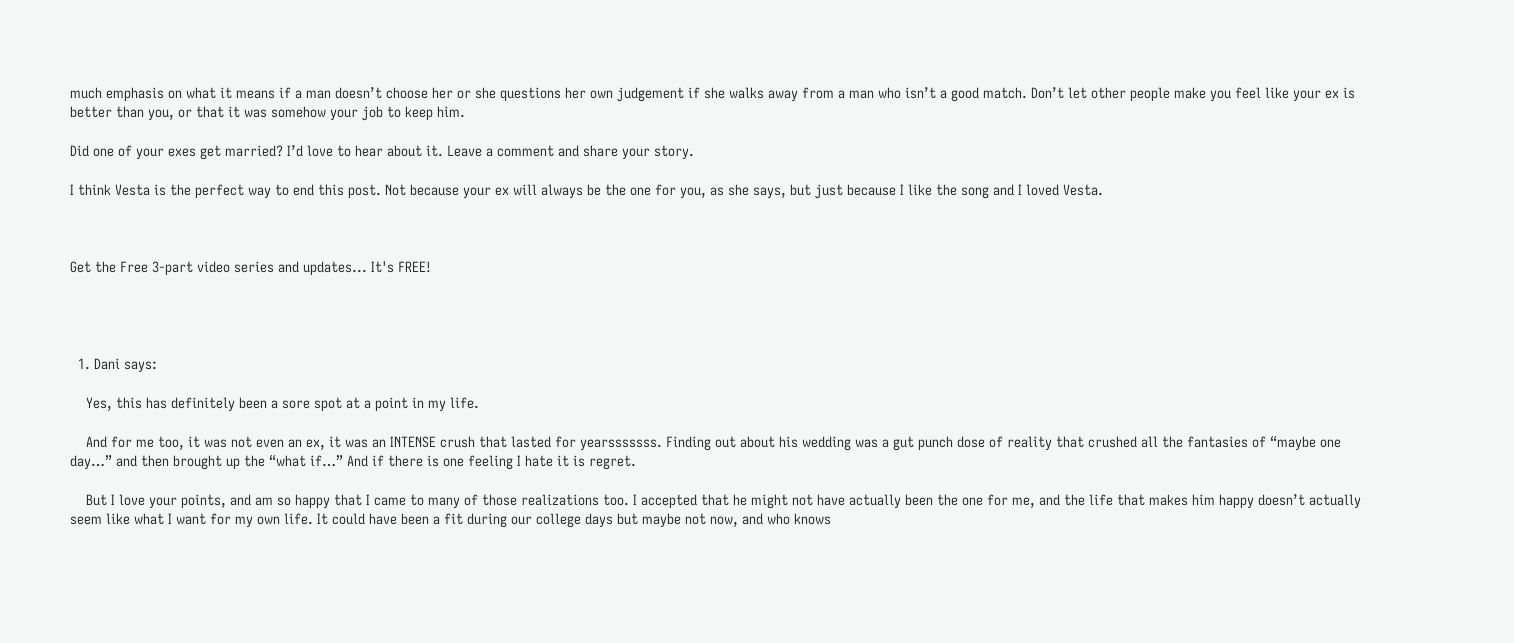much emphasis on what it means if a man doesn’t choose her or she questions her own judgement if she walks away from a man who isn’t a good match. Don’t let other people make you feel like your ex is better than you, or that it was somehow your job to keep him.

Did one of your exes get married? I’d love to hear about it. Leave a comment and share your story.

I think Vesta is the perfect way to end this post. Not because your ex will always be the one for you, as she says, but just because I like the song and I loved Vesta.



Get the Free 3-part video series and updates... It's FREE!




  1. Dani says:

    Yes, this has definitely been a sore spot at a point in my life.

    And for me too, it was not even an ex, it was an INTENSE crush that lasted for yearsssssss. Finding out about his wedding was a gut punch dose of reality that crushed all the fantasies of “maybe one day…” and then brought up the “what if…” And if there is one feeling I hate it is regret.

    But I love your points, and am so happy that I came to many of those realizations too. I accepted that he might not have actually been the one for me, and the life that makes him happy doesn’t actually seem like what I want for my own life. It could have been a fit during our college days but maybe not now, and who knows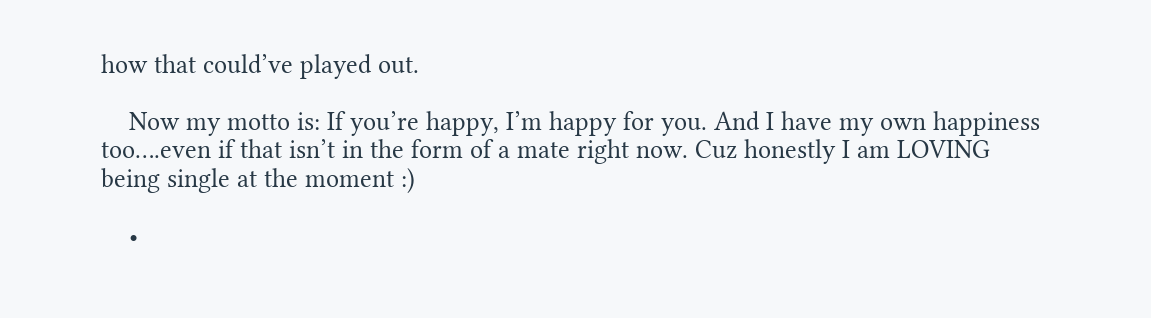how that could’ve played out.

    Now my motto is: If you’re happy, I’m happy for you. And I have my own happiness too….even if that isn’t in the form of a mate right now. Cuz honestly I am LOVING being single at the moment :)

    •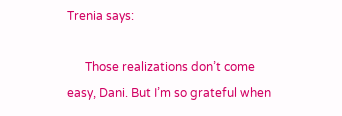Trenia says:

      Those realizations don’t come easy, Dani. But I’m so grateful when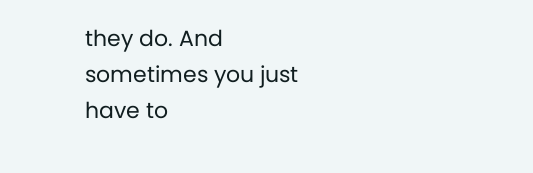they do. And sometimes you just have to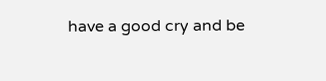have a good cry and be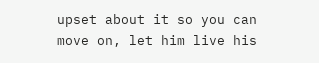upset about it so you can move on, let him live his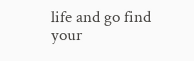life and go find your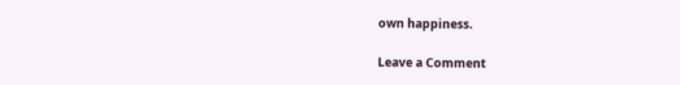own happiness.

Leave a Comment